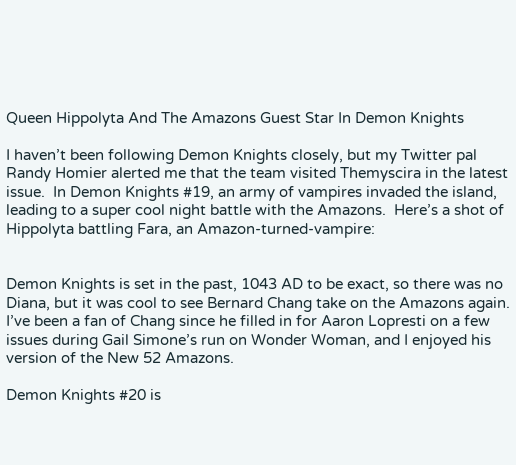Queen Hippolyta And The Amazons Guest Star In Demon Knights

I haven’t been following Demon Knights closely, but my Twitter pal Randy Homier alerted me that the team visited Themyscira in the latest issue.  In Demon Knights #19, an army of vampires invaded the island, leading to a super cool night battle with the Amazons.  Here’s a shot of Hippolyta battling Fara, an Amazon-turned-vampire:


Demon Knights is set in the past, 1043 AD to be exact, so there was no Diana, but it was cool to see Bernard Chang take on the Amazons again.  I’ve been a fan of Chang since he filled in for Aaron Lopresti on a few issues during Gail Simone’s run on Wonder Woman, and I enjoyed his version of the New 52 Amazons.

Demon Knights #20 is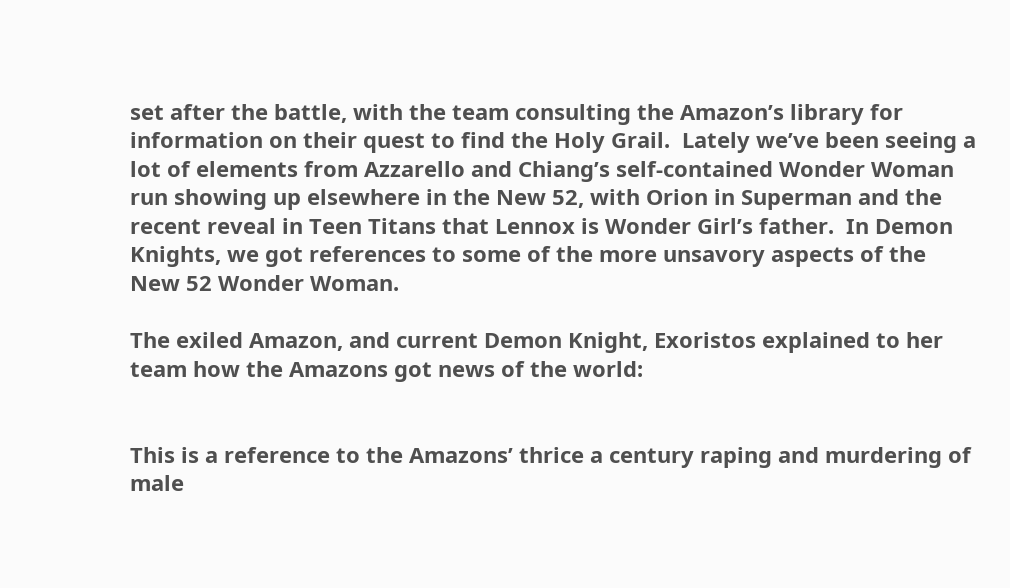set after the battle, with the team consulting the Amazon’s library for information on their quest to find the Holy Grail.  Lately we’ve been seeing a lot of elements from Azzarello and Chiang’s self-contained Wonder Woman run showing up elsewhere in the New 52, with Orion in Superman and the recent reveal in Teen Titans that Lennox is Wonder Girl’s father.  In Demon Knights, we got references to some of the more unsavory aspects of the New 52 Wonder Woman.

The exiled Amazon, and current Demon Knight, Exoristos explained to her team how the Amazons got news of the world:


This is a reference to the Amazons’ thrice a century raping and murdering of male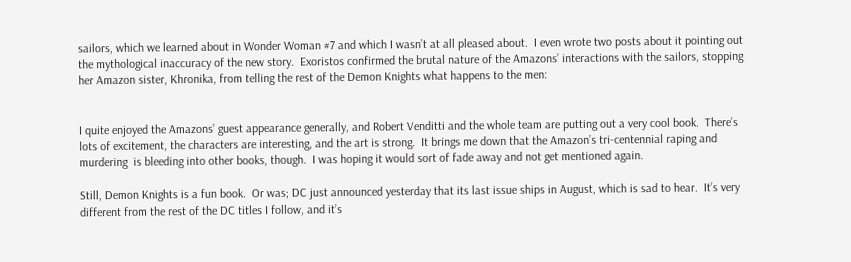sailors, which we learned about in Wonder Woman #7 and which I wasn’t at all pleased about.  I even wrote two posts about it pointing out the mythological inaccuracy of the new story.  Exoristos confirmed the brutal nature of the Amazons’ interactions with the sailors, stopping her Amazon sister, Khronika, from telling the rest of the Demon Knights what happens to the men:


I quite enjoyed the Amazons’ guest appearance generally, and Robert Venditti and the whole team are putting out a very cool book.  There’s lots of excitement, the characters are interesting, and the art is strong.  It brings me down that the Amazon’s tri-centennial raping and murdering  is bleeding into other books, though.  I was hoping it would sort of fade away and not get mentioned again.

Still, Demon Knights is a fun book.  Or was; DC just announced yesterday that its last issue ships in August, which is sad to hear.  It’s very different from the rest of the DC titles I follow, and it’s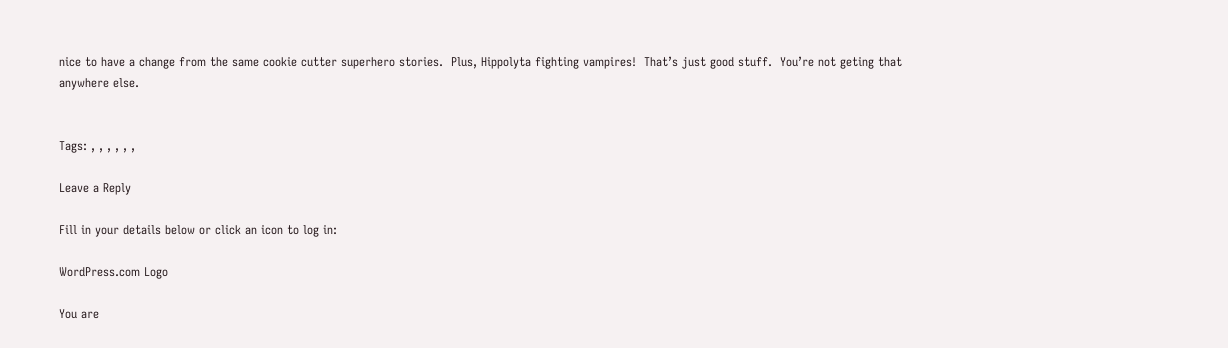nice to have a change from the same cookie cutter superhero stories.  Plus, Hippolyta fighting vampires!  That’s just good stuff.  You’re not geting that anywhere else.


Tags: , , , , , ,

Leave a Reply

Fill in your details below or click an icon to log in:

WordPress.com Logo

You are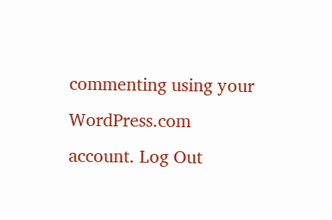commenting using your WordPress.com account. Log Out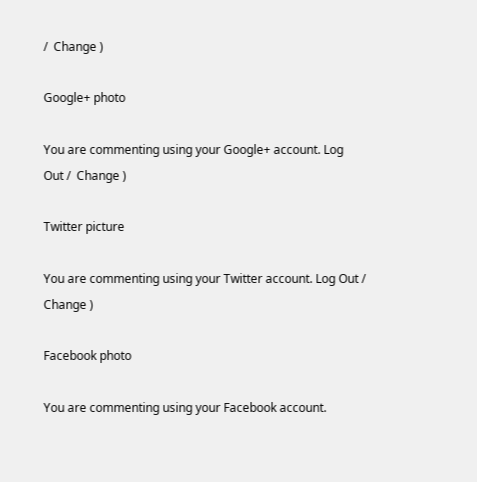/  Change )

Google+ photo

You are commenting using your Google+ account. Log Out /  Change )

Twitter picture

You are commenting using your Twitter account. Log Out /  Change )

Facebook photo

You are commenting using your Facebook account.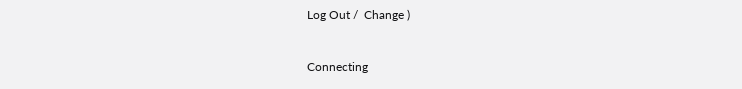Log Out /  Change )


Connecting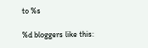to %s

%d bloggers like this: